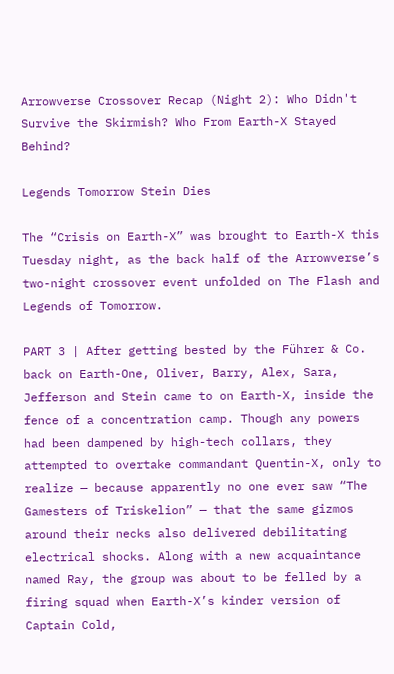Arrowverse Crossover Recap (Night 2): Who Didn't Survive the Skirmish? Who From Earth-X Stayed Behind?

Legends Tomorrow Stein Dies

The “Crisis on Earth-X” was brought to Earth-X this Tuesday night, as the back half of the Arrowverse’s two-night crossover event unfolded on The Flash and Legends of Tomorrow.

PART 3 | After getting bested by the Führer & Co. back on Earth-One, Oliver, Barry, Alex, Sara, Jefferson and Stein came to on Earth-X, inside the fence of a concentration camp. Though any powers had been dampened by high-tech collars, they attempted to overtake commandant Quentin-X, only to realize — because apparently no one ever saw “The Gamesters of Triskelion” — that the same gizmos around their necks also delivered debilitating electrical shocks. Along with a new acquaintance named Ray, the group was about to be felled by a firing squad when Earth-X’s kinder version of Captain Cold,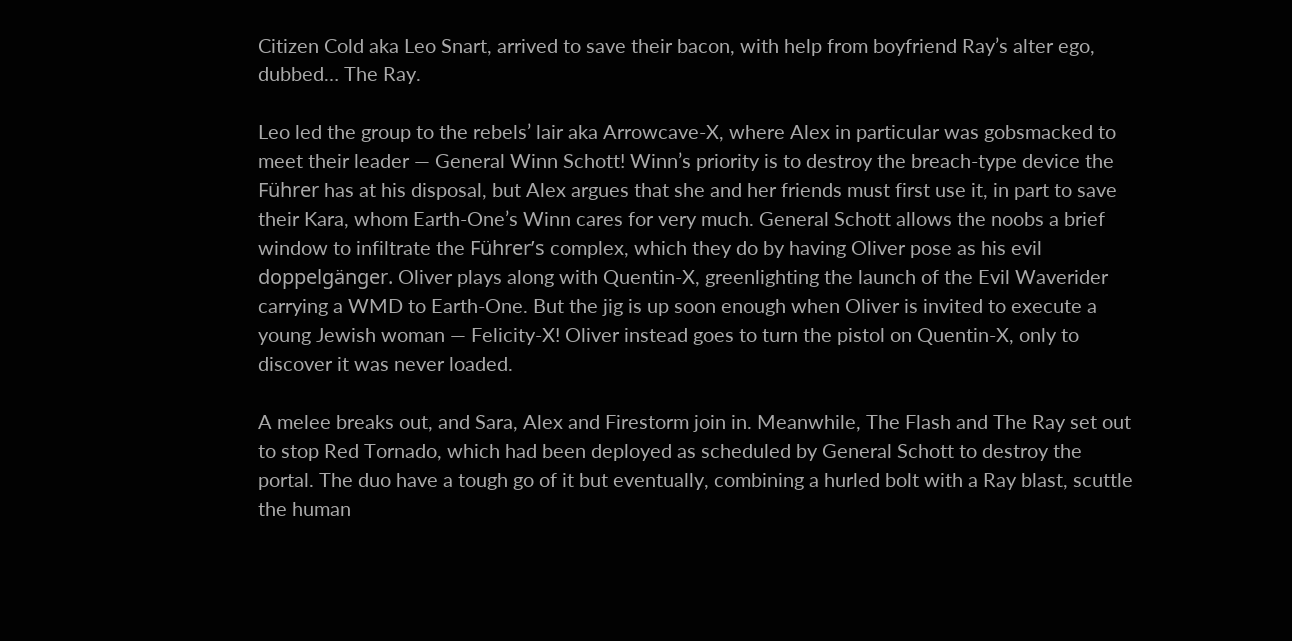Citizen Cold aka Leo Snart, arrived to save their bacon, with help from boyfriend Ray’s alter ego, dubbed… The Ray.

Leo led the group to the rebels’ lair aka Arrowcave-X, where Alex in particular was gobsmacked to meet their leader — General Winn Schott! Winn’s priority is to destroy the breach-type device the Führer has at his disposal, but Alex argues that she and her friends must first use it, in part to save their Kara, whom Earth-One’s Winn cares for very much. General Schott allows the noobs a brief window to infiltrate the Führer’s complex, which they do by having Oliver pose as his evil doppelgänger. Oliver plays along with Quentin-X, greenlighting the launch of the Evil Waverider carrying a WMD to Earth-One. But the jig is up soon enough when Oliver is invited to execute a young Jewish woman — Felicity-X! Oliver instead goes to turn the pistol on Quentin-X, only to discover it was never loaded.

A melee breaks out, and Sara, Alex and Firestorm join in. Meanwhile, The Flash and The Ray set out to stop Red Tornado, which had been deployed as scheduled by General Schott to destroy the portal. The duo have a tough go of it but eventually, combining a hurled bolt with a Ray blast, scuttle the human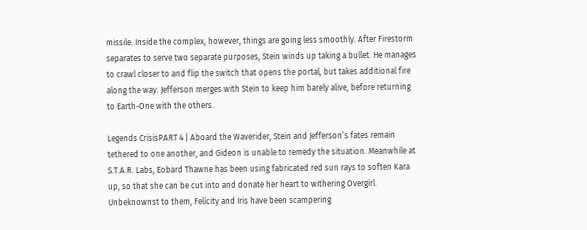missile. Inside the complex, however, things are going less smoothly. After Firestorm separates to serve two separate purposes, Stein winds up taking a bullet. He manages to crawl closer to and flip the switch that opens the portal, but takes additional fire along the way. Jefferson merges with Stein to keep him barely alive, before returning to Earth-One with the others.

Legends CrisisPART 4 | Aboard the Waverider, Stein and Jefferson’s fates remain tethered to one another, and Gideon is unable to remedy the situation. Meanwhile at S.T.A.R. Labs, Eobard Thawne has been using fabricated red sun rays to soften Kara up, so that she can be cut into and donate her heart to withering Overgirl. Unbeknownst to them, Felicity and Iris have been scampering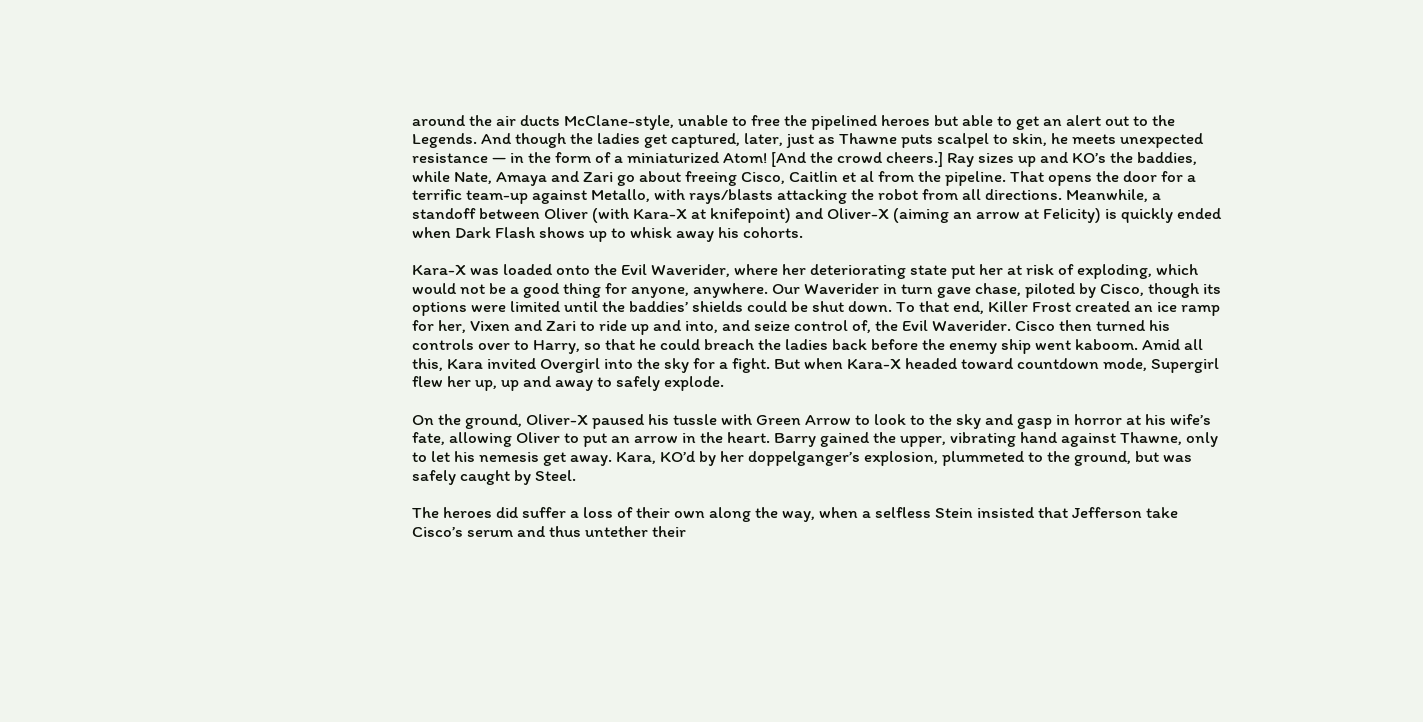around the air ducts McClane-style, unable to free the pipelined heroes but able to get an alert out to the Legends. And though the ladies get captured, later, just as Thawne puts scalpel to skin, he meets unexpected resistance — in the form of a miniaturized Atom! [And the crowd cheers.] Ray sizes up and KO’s the baddies, while Nate, Amaya and Zari go about freeing Cisco, Caitlin et al from the pipeline. That opens the door for a terrific team-up against Metallo, with rays/blasts attacking the robot from all directions. Meanwhile, a standoff between Oliver (with Kara-X at knifepoint) and Oliver-X (aiming an arrow at Felicity) is quickly ended when Dark Flash shows up to whisk away his cohorts.

Kara-X was loaded onto the Evil Waverider, where her deteriorating state put her at risk of exploding, which would not be a good thing for anyone, anywhere. Our Waverider in turn gave chase, piloted by Cisco, though its options were limited until the baddies’ shields could be shut down. To that end, Killer Frost created an ice ramp for her, Vixen and Zari to ride up and into, and seize control of, the Evil Waverider. Cisco then turned his controls over to Harry, so that he could breach the ladies back before the enemy ship went kaboom. Amid all this, Kara invited Overgirl into the sky for a fight. But when Kara-X headed toward countdown mode, Supergirl flew her up, up and away to safely explode.

On the ground, Oliver-X paused his tussle with Green Arrow to look to the sky and gasp in horror at his wife’s fate, allowing Oliver to put an arrow in the heart. Barry gained the upper, vibrating hand against Thawne, only to let his nemesis get away. Kara, KO’d by her doppelganger’s explosion, plummeted to the ground, but was safely caught by Steel.

The heroes did suffer a loss of their own along the way, when a selfless Stein insisted that Jefferson take Cisco’s serum and thus untether their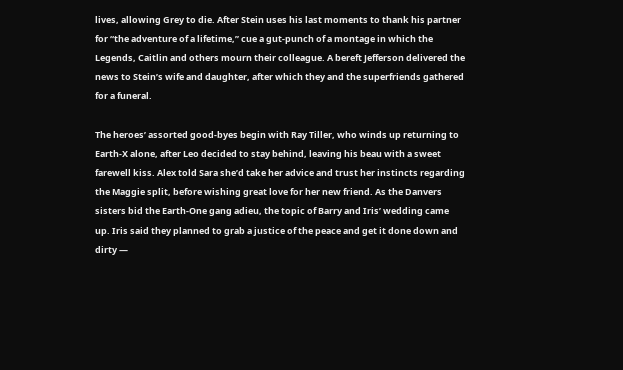lives, allowing Grey to die. After Stein uses his last moments to thank his partner for “the adventure of a lifetime,” cue a gut-punch of a montage in which the Legends, Caitlin and others mourn their colleague. A bereft Jefferson delivered the news to Stein’s wife and daughter, after which they and the superfriends gathered for a funeral.

The heroes’ assorted good-byes begin with Ray Tiller, who winds up returning to Earth-X alone, after Leo decided to stay behind, leaving his beau with a sweet farewell kiss. Alex told Sara she’d take her advice and trust her instincts regarding the Maggie split, before wishing great love for her new friend. As the Danvers sisters bid the Earth-One gang adieu, the topic of Barry and Iris’ wedding came up. Iris said they planned to grab a justice of the peace and get it done down and dirty —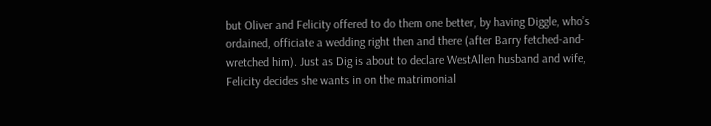but Oliver and Felicity offered to do them one better, by having Diggle, who’s ordained, officiate a wedding right then and there (after Barry fetched-and-wretched him). Just as Dig is about to declare WestAllen husband and wife, Felicity decides she wants in on the matrimonial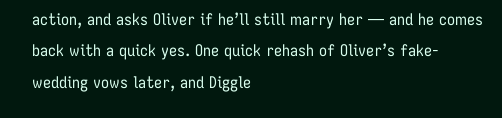action, and asks Oliver if he’ll still marry her — and he comes back with a quick yes. One quick rehash of Oliver’s fake-wedding vows later, and Diggle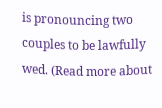is pronouncing two couples to be lawfully wed. (Read more about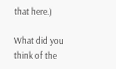that here.)

What did you think of the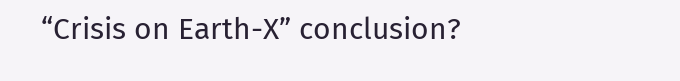“Crisis on Earth-X” conclusion?